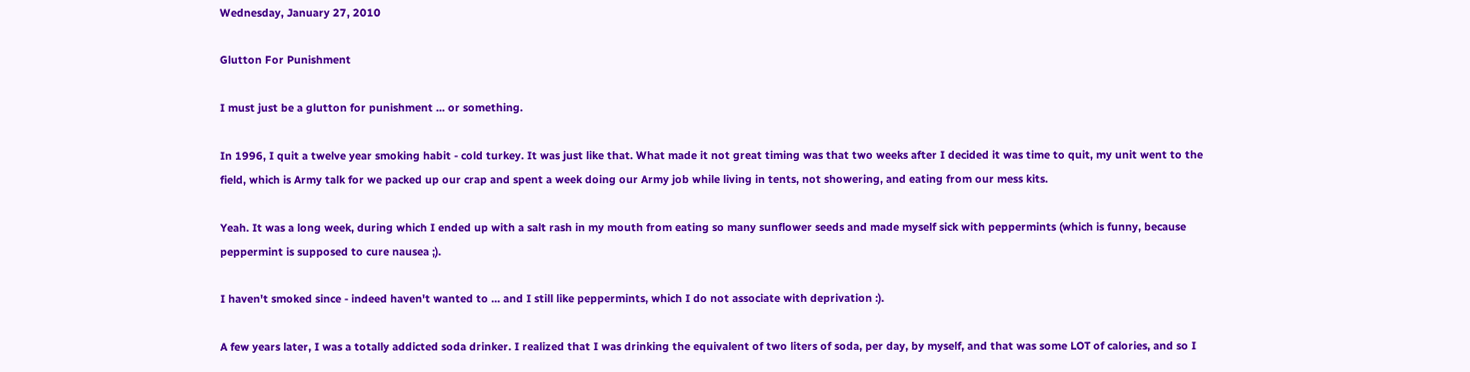Wednesday, January 27, 2010

Glutton For Punishment

I must just be a glutton for punishment ... or something.

In 1996, I quit a twelve year smoking habit - cold turkey. It was just like that. What made it not great timing was that two weeks after I decided it was time to quit, my unit went to the field, which is Army talk for we packed up our crap and spent a week doing our Army job while living in tents, not showering, and eating from our mess kits.

Yeah. It was a long week, during which I ended up with a salt rash in my mouth from eating so many sunflower seeds and made myself sick with peppermints (which is funny, because peppermint is supposed to cure nausea ;).

I haven't smoked since - indeed haven't wanted to ... and I still like peppermints, which I do not associate with deprivation :).

A few years later, I was a totally addicted soda drinker. I realized that I was drinking the equivalent of two liters of soda, per day, by myself, and that was some LOT of calories, and so I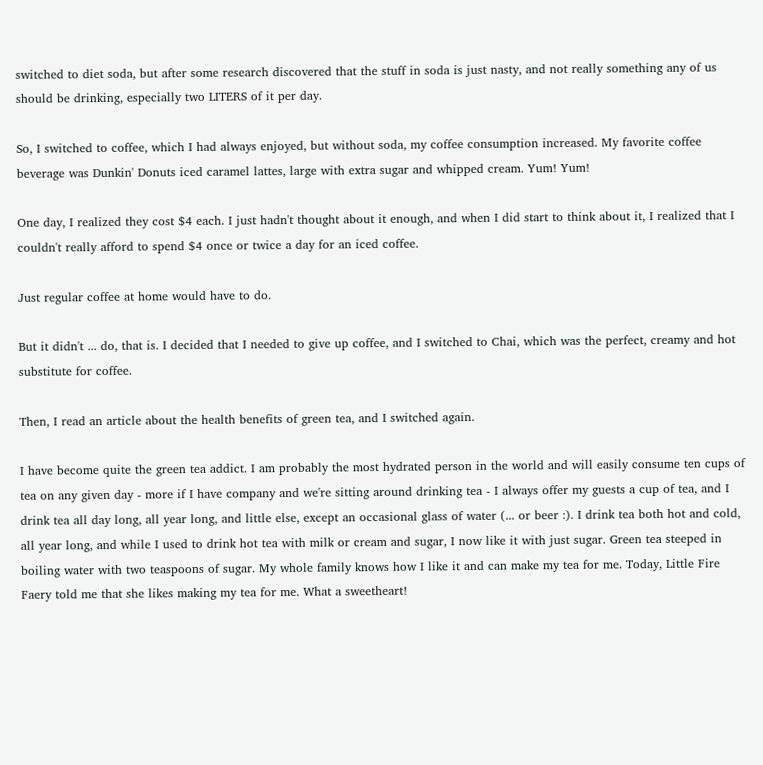switched to diet soda, but after some research discovered that the stuff in soda is just nasty, and not really something any of us should be drinking, especially two LITERS of it per day.

So, I switched to coffee, which I had always enjoyed, but without soda, my coffee consumption increased. My favorite coffee beverage was Dunkin' Donuts iced caramel lattes, large with extra sugar and whipped cream. Yum! Yum!

One day, I realized they cost $4 each. I just hadn't thought about it enough, and when I did start to think about it, I realized that I couldn't really afford to spend $4 once or twice a day for an iced coffee.

Just regular coffee at home would have to do.

But it didn't ... do, that is. I decided that I needed to give up coffee, and I switched to Chai, which was the perfect, creamy and hot substitute for coffee.

Then, I read an article about the health benefits of green tea, and I switched again.

I have become quite the green tea addict. I am probably the most hydrated person in the world and will easily consume ten cups of tea on any given day - more if I have company and we're sitting around drinking tea - I always offer my guests a cup of tea, and I drink tea all day long, all year long, and little else, except an occasional glass of water (... or beer :). I drink tea both hot and cold, all year long, and while I used to drink hot tea with milk or cream and sugar, I now like it with just sugar. Green tea steeped in boiling water with two teaspoons of sugar. My whole family knows how I like it and can make my tea for me. Today, Little Fire Faery told me that she likes making my tea for me. What a sweetheart!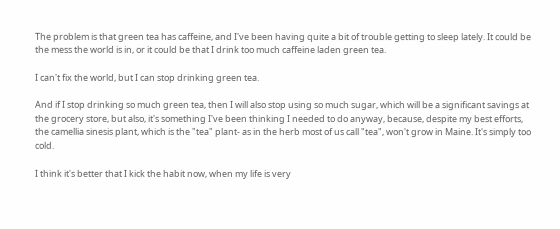The problem is that green tea has caffeine, and I've been having quite a bit of trouble getting to sleep lately. It could be the mess the world is in, or it could be that I drink too much caffeine laden green tea.

I can't fix the world, but I can stop drinking green tea.

And if I stop drinking so much green tea, then I will also stop using so much sugar, which will be a significant savings at the grocery store, but also, it's something I've been thinking I needed to do anyway, because, despite my best efforts, the camellia sinesis plant, which is the "tea" plant- as in the herb most of us call "tea", won't grow in Maine. It's simply too cold.

I think it's better that I kick the habit now, when my life is very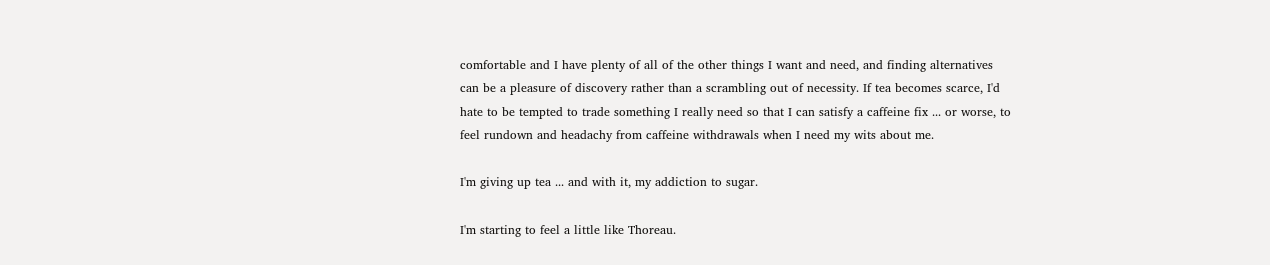comfortable and I have plenty of all of the other things I want and need, and finding alternatives can be a pleasure of discovery rather than a scrambling out of necessity. If tea becomes scarce, I'd hate to be tempted to trade something I really need so that I can satisfy a caffeine fix ... or worse, to feel rundown and headachy from caffeine withdrawals when I need my wits about me.

I'm giving up tea ... and with it, my addiction to sugar.

I'm starting to feel a little like Thoreau.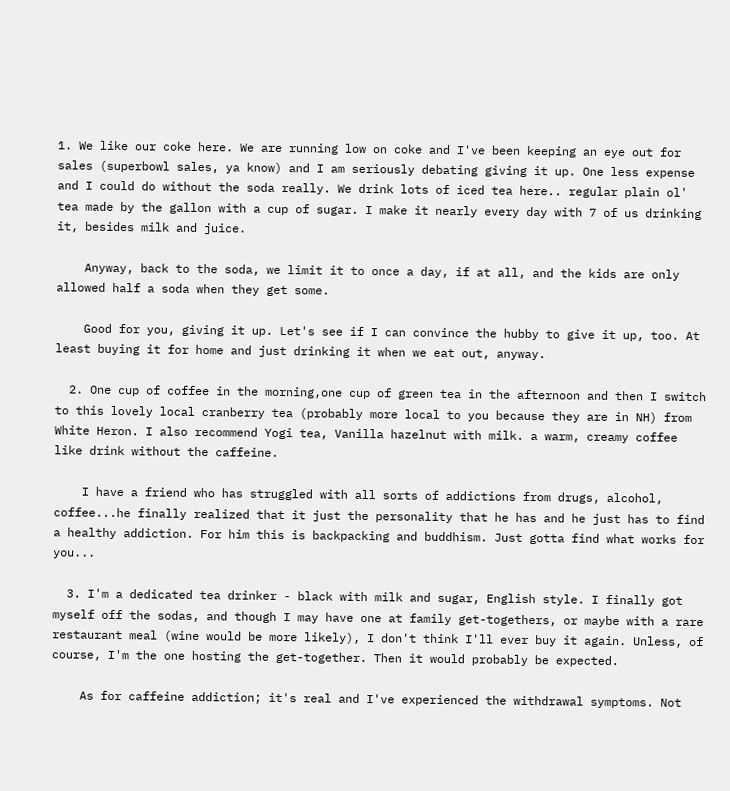1. We like our coke here. We are running low on coke and I've been keeping an eye out for sales (superbowl sales, ya know) and I am seriously debating giving it up. One less expense and I could do without the soda really. We drink lots of iced tea here.. regular plain ol' tea made by the gallon with a cup of sugar. I make it nearly every day with 7 of us drinking it, besides milk and juice.

    Anyway, back to the soda, we limit it to once a day, if at all, and the kids are only allowed half a soda when they get some.

    Good for you, giving it up. Let's see if I can convince the hubby to give it up, too. At least buying it for home and just drinking it when we eat out, anyway.

  2. One cup of coffee in the morning,one cup of green tea in the afternoon and then I switch to this lovely local cranberry tea (probably more local to you because they are in NH) from White Heron. I also recommend Yogi tea, Vanilla hazelnut with milk. a warm, creamy coffee like drink without the caffeine.

    I have a friend who has struggled with all sorts of addictions from drugs, alcohol, coffee...he finally realized that it just the personality that he has and he just has to find a healthy addiction. For him this is backpacking and buddhism. Just gotta find what works for you...

  3. I'm a dedicated tea drinker - black with milk and sugar, English style. I finally got myself off the sodas, and though I may have one at family get-togethers, or maybe with a rare restaurant meal (wine would be more likely), I don't think I'll ever buy it again. Unless, of course, I'm the one hosting the get-together. Then it would probably be expected.

    As for caffeine addiction; it's real and I've experienced the withdrawal symptoms. Not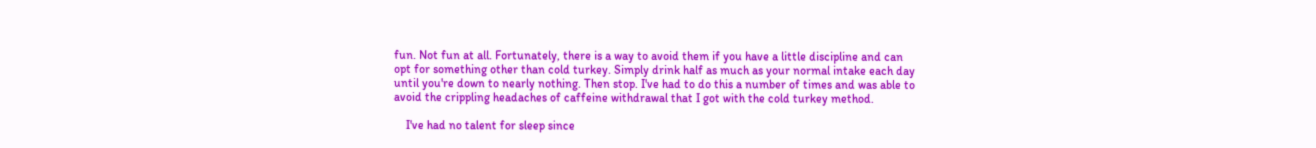fun. Not fun at all. Fortunately, there is a way to avoid them if you have a little discipline and can opt for something other than cold turkey. Simply drink half as much as your normal intake each day until you're down to nearly nothing. Then stop. I've had to do this a number of times and was able to avoid the crippling headaches of caffeine withdrawal that I got with the cold turkey method.

    I've had no talent for sleep since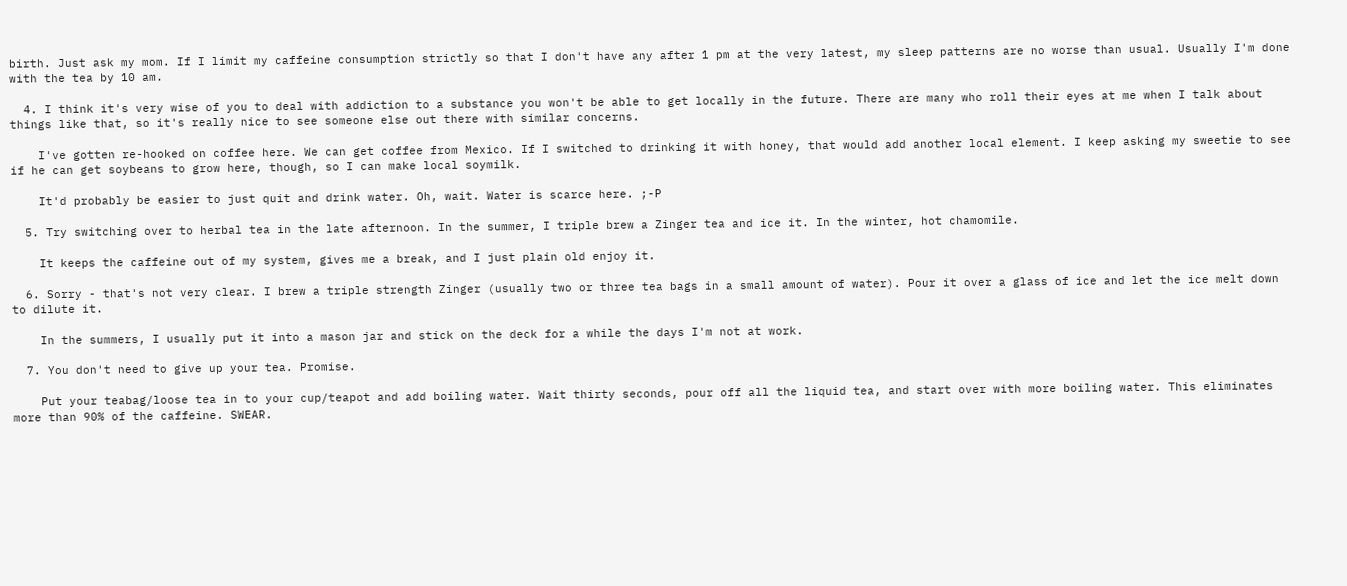birth. Just ask my mom. If I limit my caffeine consumption strictly so that I don't have any after 1 pm at the very latest, my sleep patterns are no worse than usual. Usually I'm done with the tea by 10 am.

  4. I think it's very wise of you to deal with addiction to a substance you won't be able to get locally in the future. There are many who roll their eyes at me when I talk about things like that, so it's really nice to see someone else out there with similar concerns.

    I've gotten re-hooked on coffee here. We can get coffee from Mexico. If I switched to drinking it with honey, that would add another local element. I keep asking my sweetie to see if he can get soybeans to grow here, though, so I can make local soymilk.

    It'd probably be easier to just quit and drink water. Oh, wait. Water is scarce here. ;-P

  5. Try switching over to herbal tea in the late afternoon. In the summer, I triple brew a Zinger tea and ice it. In the winter, hot chamomile.

    It keeps the caffeine out of my system, gives me a break, and I just plain old enjoy it.

  6. Sorry - that's not very clear. I brew a triple strength Zinger (usually two or three tea bags in a small amount of water). Pour it over a glass of ice and let the ice melt down to dilute it.

    In the summers, I usually put it into a mason jar and stick on the deck for a while the days I'm not at work.

  7. You don't need to give up your tea. Promise.

    Put your teabag/loose tea in to your cup/teapot and add boiling water. Wait thirty seconds, pour off all the liquid tea, and start over with more boiling water. This eliminates more than 90% of the caffeine. SWEAR.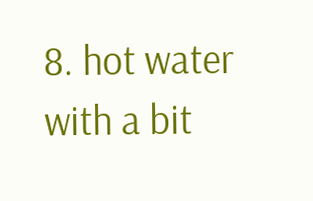8. hot water with a bit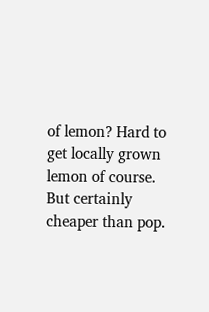of lemon? Hard to get locally grown lemon of course. But certainly cheaper than pop.